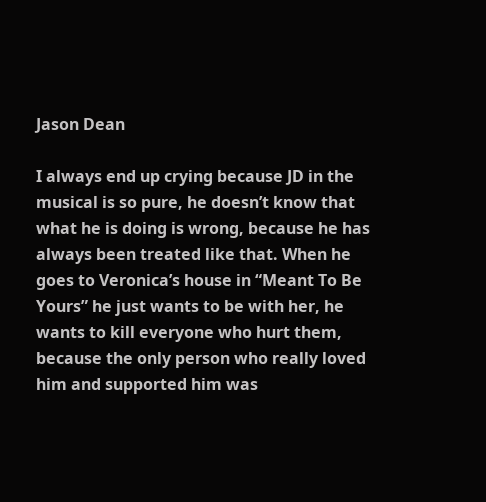Jason Dean

I always end up crying because JD in the musical is so pure, he doesn’t know that what he is doing is wrong, because he has always been treated like that. When he goes to Veronica’s house in “Meant To Be Yours” he just wants to be with her, he wants to kill everyone who hurt them, because the only person who really loved him and supported him was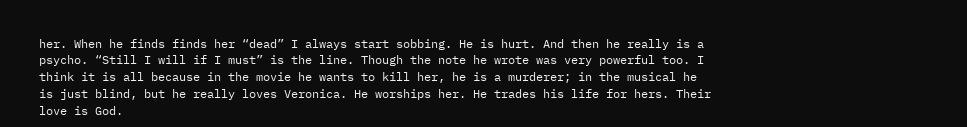her. When he finds finds her “dead” I always start sobbing. He is hurt. And then he really is a psycho. “Still I will if I must” is the line. Though the note he wrote was very powerful too. I think it is all because in the movie he wants to kill her, he is a murderer; in the musical he is just blind, but he really loves Veronica. He worships her. He trades his life for hers. Their love is God.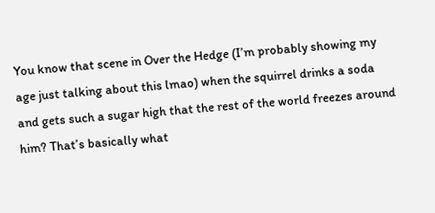You know that scene in Over the Hedge (I’m probably showing my age just talking about this lmao) when the squirrel drinks a soda and gets such a sugar high that the rest of the world freezes around him? That’s basically what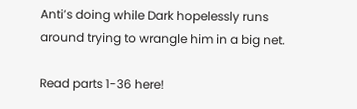Anti’s doing while Dark hopelessly runs around trying to wrangle him in a big net.

Read parts 1-36 here!